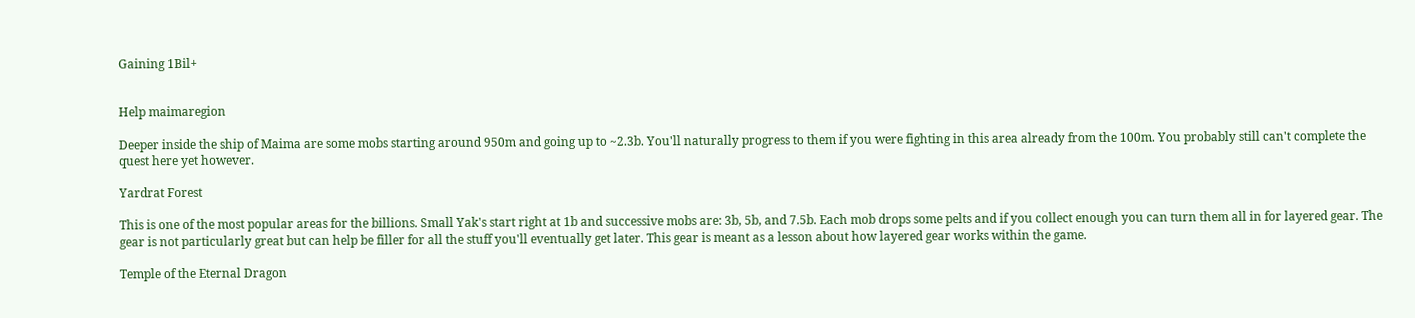Gaining 1Bil+


Help maimaregion

Deeper inside the ship of Maima are some mobs starting around 950m and going up to ~2.3b. You'll naturally progress to them if you were fighting in this area already from the 100m. You probably still can't complete the quest here yet however.

Yardrat Forest

This is one of the most popular areas for the billions. Small Yak's start right at 1b and successive mobs are: 3b, 5b, and 7.5b. Each mob drops some pelts and if you collect enough you can turn them all in for layered gear. The gear is not particularly great but can help be filler for all the stuff you'll eventually get later. This gear is meant as a lesson about how layered gear works within the game.

Temple of the Eternal Dragon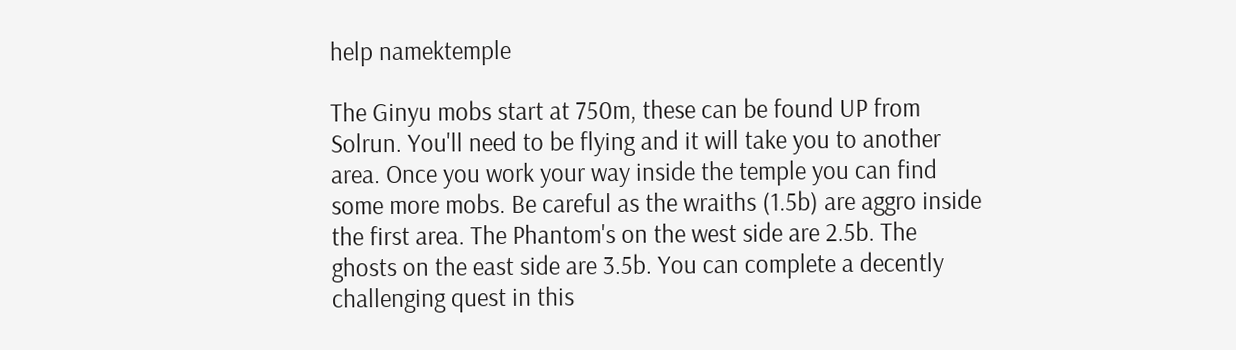help namektemple

The Ginyu mobs start at 750m, these can be found UP from Solrun. You'll need to be flying and it will take you to another area. Once you work your way inside the temple you can find some more mobs. Be careful as the wraiths (1.5b) are aggro inside the first area. The Phantom's on the west side are 2.5b. The ghosts on the east side are 3.5b. You can complete a decently challenging quest in this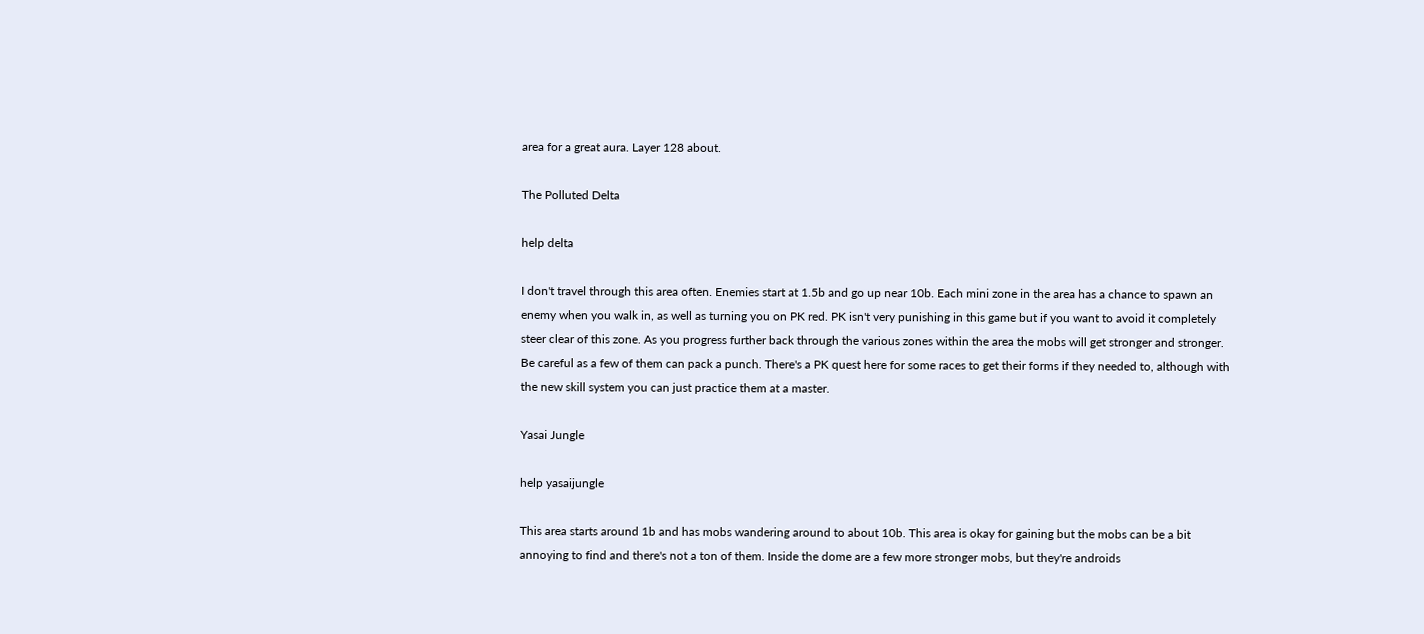area for a great aura. Layer 128 about.

The Polluted Delta

help delta

I don't travel through this area often. Enemies start at 1.5b and go up near 10b. Each mini zone in the area has a chance to spawn an enemy when you walk in, as well as turning you on PK red. PK isn't very punishing in this game but if you want to avoid it completely steer clear of this zone. As you progress further back through the various zones within the area the mobs will get stronger and stronger. Be careful as a few of them can pack a punch. There's a PK quest here for some races to get their forms if they needed to, although with the new skill system you can just practice them at a master.

Yasai Jungle

help yasaijungle

This area starts around 1b and has mobs wandering around to about 10b. This area is okay for gaining but the mobs can be a bit annoying to find and there's not a ton of them. Inside the dome are a few more stronger mobs, but they're androids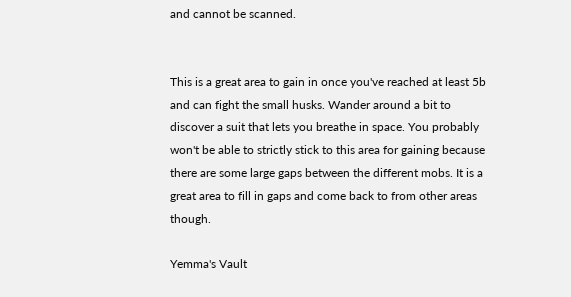and cannot be scanned.


This is a great area to gain in once you've reached at least 5b and can fight the small husks. Wander around a bit to discover a suit that lets you breathe in space. You probably won't be able to strictly stick to this area for gaining because there are some large gaps between the different mobs. It is a great area to fill in gaps and come back to from other areas though.

Yemma's Vault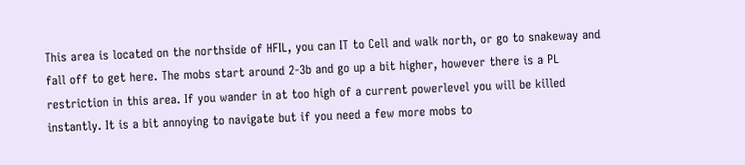This area is located on the northside of HFIL, you can IT to Cell and walk north, or go to snakeway and fall off to get here. The mobs start around 2-3b and go up a bit higher, however there is a PL restriction in this area. If you wander in at too high of a current powerlevel you will be killed instantly. It is a bit annoying to navigate but if you need a few more mobs to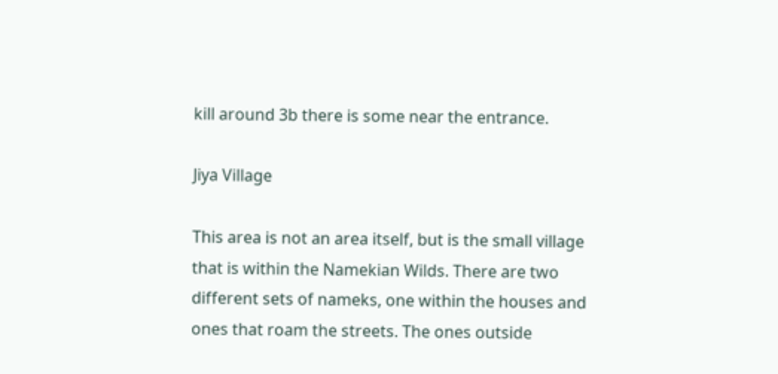kill around 3b there is some near the entrance.

Jiya Village

This area is not an area itself, but is the small village that is within the Namekian Wilds. There are two different sets of nameks, one within the houses and ones that roam the streets. The ones outside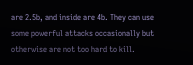are 2.5b, and inside are 4b. They can use some powerful attacks occasionally but otherwise are not too hard to kill.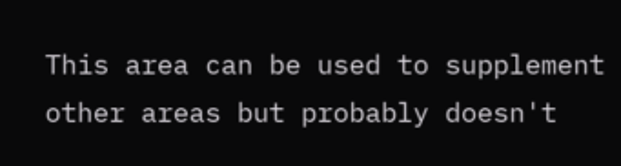This area can be used to supplement other areas but probably doesn't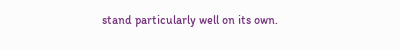stand particularly well on its own.